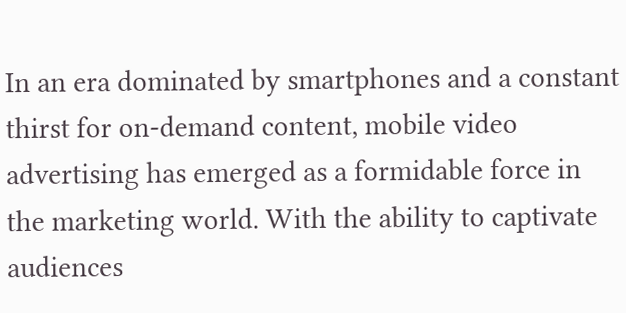In an era dominated by smartphones and a constant thirst for on-demand content, mobile video advertising has emerged as a formidable force in the marketing world. With the ability to captivate audiences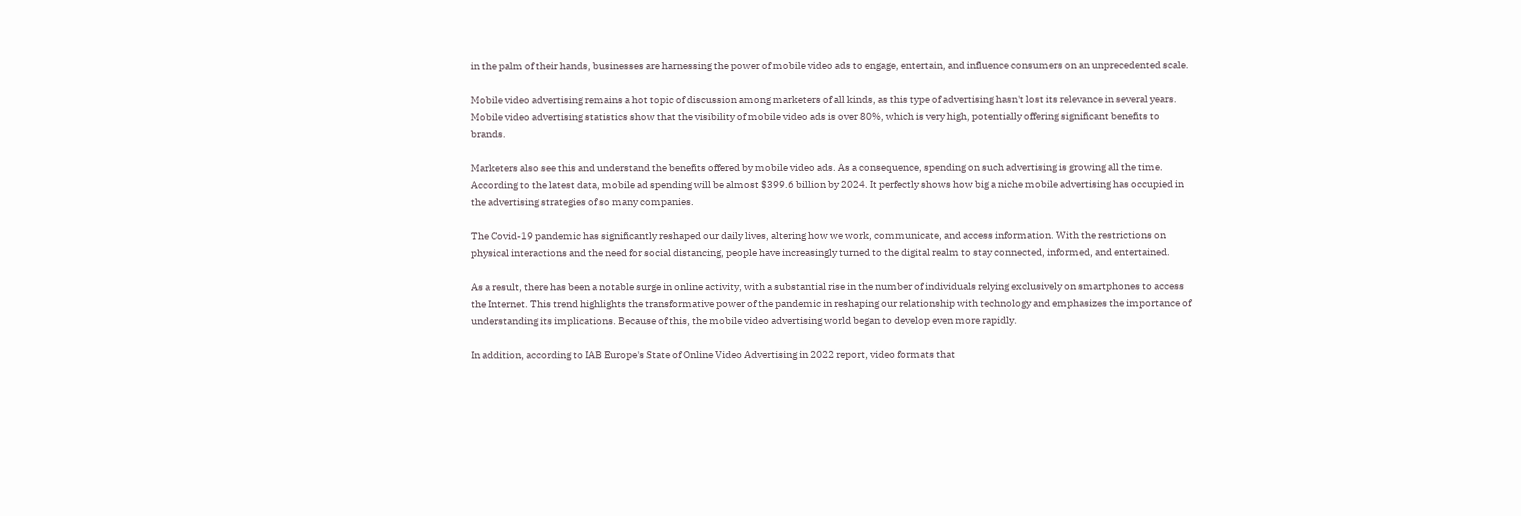in the palm of their hands, businesses are harnessing the power of mobile video ads to engage, entertain, and influence consumers on an unprecedented scale.

Mobile video advertising remains a hot topic of discussion among marketers of all kinds, as this type of advertising hasn't lost its relevance in several years. Mobile video advertising statistics show that the visibility of mobile video ads is over 80%, which is very high, potentially offering significant benefits to brands.

Marketers also see this and understand the benefits offered by mobile video ads. As a consequence, spending on such advertising is growing all the time. According to the latest data, mobile ad spending will be almost $399.6 billion by 2024. It perfectly shows how big a niche mobile advertising has occupied in the advertising strategies of so many companies.

The Covid-19 pandemic has significantly reshaped our daily lives, altering how we work, communicate, and access information. With the restrictions on physical interactions and the need for social distancing, people have increasingly turned to the digital realm to stay connected, informed, and entertained.

As a result, there has been a notable surge in online activity, with a substantial rise in the number of individuals relying exclusively on smartphones to access the Internet. This trend highlights the transformative power of the pandemic in reshaping our relationship with technology and emphasizes the importance of understanding its implications. Because of this, the mobile video advertising world began to develop even more rapidly.

In addition, according to IAB Europe's State of Online Video Advertising in 2022 report, video formats that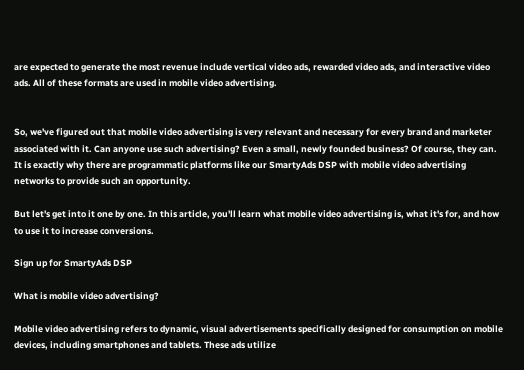are expected to generate the most revenue include vertical video ads, rewarded video ads, and interactive video ads. All of these formats are used in mobile video advertising.


So, we've figured out that mobile video advertising is very relevant and necessary for every brand and marketer associated with it. Can anyone use such advertising? Even a small, newly founded business? Of course, they can. It is exactly why there are programmatic platforms like our SmartyAds DSP with mobile video advertising networks to provide such an opportunity.

But let's get into it one by one. In this article, you'll learn what mobile video advertising is, what it's for, and how to use it to increase conversions.

Sign up for SmartyAds DSP

What is mobile video advertising?

Mobile video advertising refers to dynamic, visual advertisements specifically designed for consumption on mobile devices, including smartphones and tablets. These ads utilize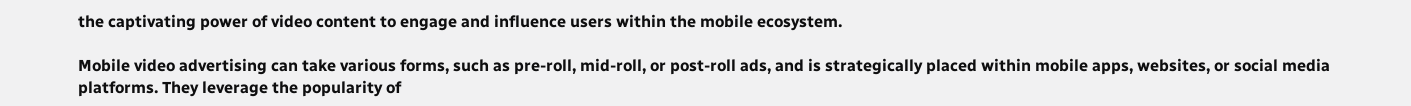the captivating power of video content to engage and influence users within the mobile ecosystem.

Mobile video advertising can take various forms, such as pre-roll, mid-roll, or post-roll ads, and is strategically placed within mobile apps, websites, or social media platforms. They leverage the popularity of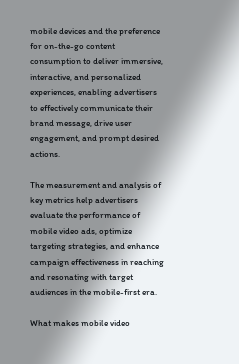mobile devices and the preference for on-the-go content consumption to deliver immersive, interactive, and personalized experiences, enabling advertisers to effectively communicate their brand message, drive user engagement, and prompt desired actions.

The measurement and analysis of key metrics help advertisers evaluate the performance of mobile video ads, optimize targeting strategies, and enhance campaign effectiveness in reaching and resonating with target audiences in the mobile-first era.

What makes mobile video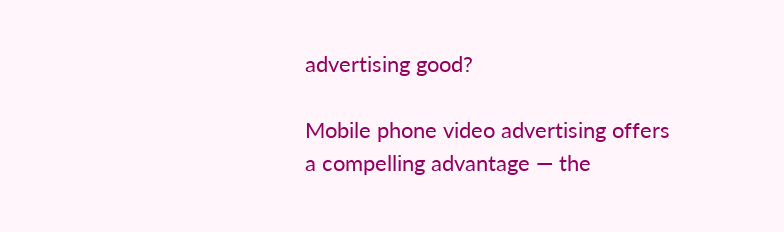advertising good?

Mobile phone video advertising offers a compelling advantage — the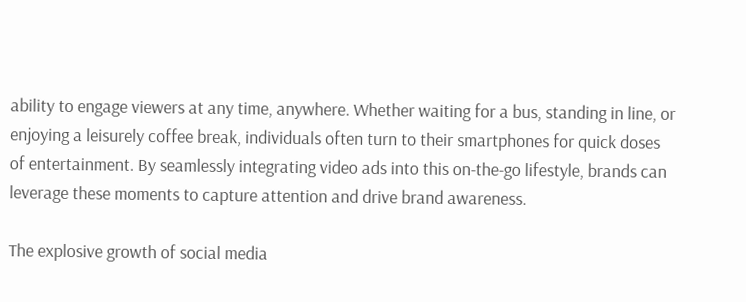ability to engage viewers at any time, anywhere. Whether waiting for a bus, standing in line, or enjoying a leisurely coffee break, individuals often turn to their smartphones for quick doses of entertainment. By seamlessly integrating video ads into this on-the-go lifestyle, brands can leverage these moments to capture attention and drive brand awareness.

The explosive growth of social media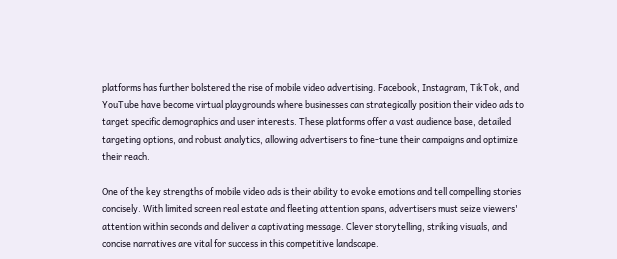platforms has further bolstered the rise of mobile video advertising. Facebook, Instagram, TikTok, and YouTube have become virtual playgrounds where businesses can strategically position their video ads to target specific demographics and user interests. These platforms offer a vast audience base, detailed targeting options, and robust analytics, allowing advertisers to fine-tune their campaigns and optimize their reach.

One of the key strengths of mobile video ads is their ability to evoke emotions and tell compelling stories concisely. With limited screen real estate and fleeting attention spans, advertisers must seize viewers' attention within seconds and deliver a captivating message. Clever storytelling, striking visuals, and concise narratives are vital for success in this competitive landscape.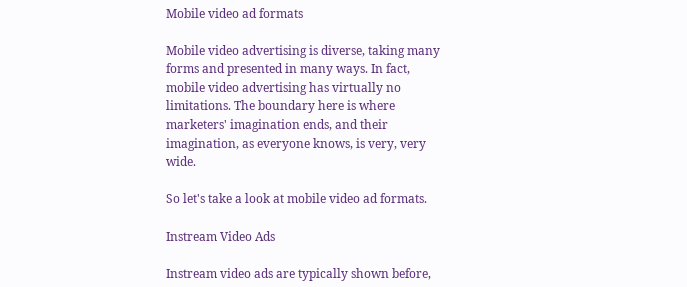Mobile video ad formats

Mobile video advertising is diverse, taking many forms and presented in many ways. In fact, mobile video advertising has virtually no limitations. The boundary here is where marketers' imagination ends, and their imagination, as everyone knows, is very, very wide.

So let's take a look at mobile video ad formats.

Instream Video Ads

Instream video ads are typically shown before,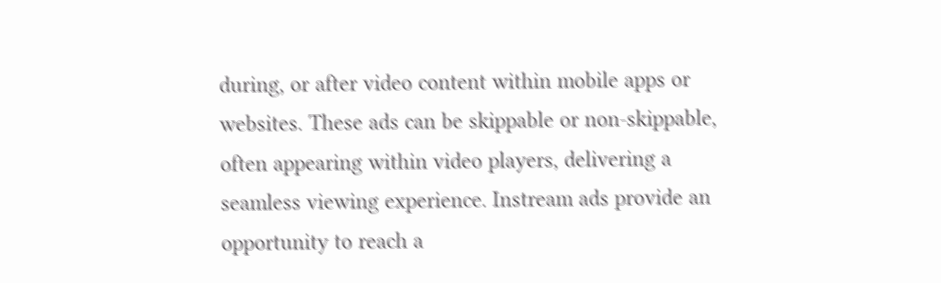during, or after video content within mobile apps or websites. These ads can be skippable or non-skippable, often appearing within video players, delivering a seamless viewing experience. Instream ads provide an opportunity to reach a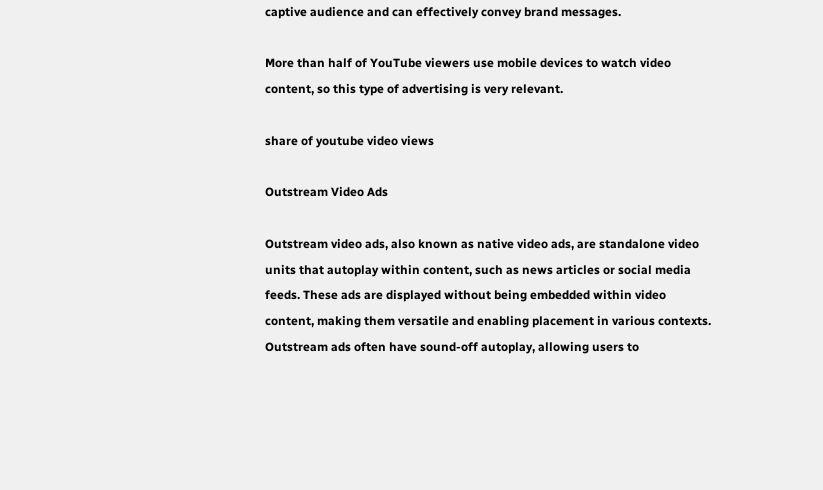captive audience and can effectively convey brand messages.

More than half of YouTube viewers use mobile devices to watch video content, so this type of advertising is very relevant.

share of youtube video views

Outstream Video Ads

Outstream video ads, also known as native video ads, are standalone video units that autoplay within content, such as news articles or social media feeds. These ads are displayed without being embedded within video content, making them versatile and enabling placement in various contexts. Outstream ads often have sound-off autoplay, allowing users to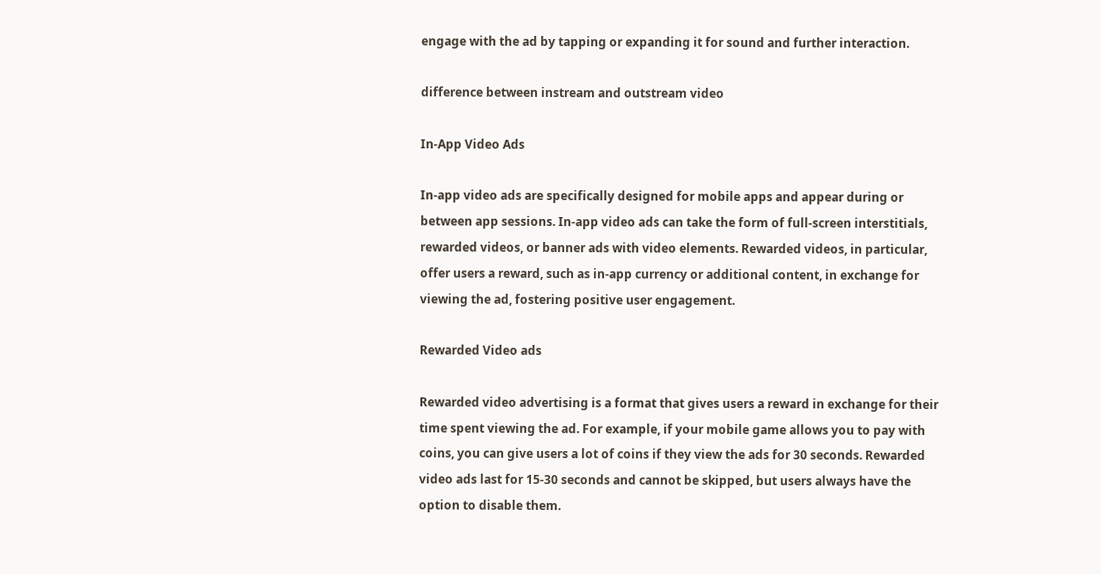engage with the ad by tapping or expanding it for sound and further interaction.

difference between instream and outstream video

In-App Video Ads

In-app video ads are specifically designed for mobile apps and appear during or between app sessions. In-app video ads can take the form of full-screen interstitials, rewarded videos, or banner ads with video elements. Rewarded videos, in particular, offer users a reward, such as in-app currency or additional content, in exchange for viewing the ad, fostering positive user engagement.

Rewarded Video ads

Rewarded video advertising is a format that gives users a reward in exchange for their time spent viewing the ad. For example, if your mobile game allows you to pay with coins, you can give users a lot of coins if they view the ads for 30 seconds. Rewarded video ads last for 15-30 seconds and cannot be skipped, but users always have the option to disable them.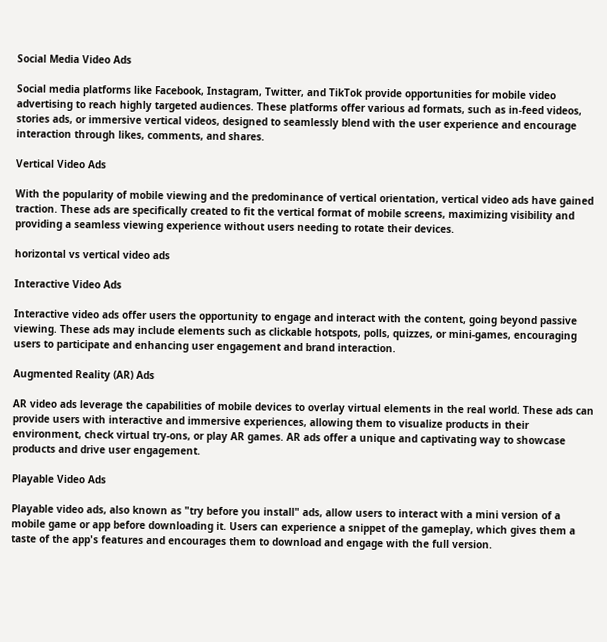Social Media Video Ads

Social media platforms like Facebook, Instagram, Twitter, and TikTok provide opportunities for mobile video advertising to reach highly targeted audiences. These platforms offer various ad formats, such as in-feed videos, stories ads, or immersive vertical videos, designed to seamlessly blend with the user experience and encourage interaction through likes, comments, and shares.

Vertical Video Ads

With the popularity of mobile viewing and the predominance of vertical orientation, vertical video ads have gained traction. These ads are specifically created to fit the vertical format of mobile screens, maximizing visibility and providing a seamless viewing experience without users needing to rotate their devices.

horizontal vs vertical video ads

Interactive Video Ads

Interactive video ads offer users the opportunity to engage and interact with the content, going beyond passive viewing. These ads may include elements such as clickable hotspots, polls, quizzes, or mini-games, encouraging users to participate and enhancing user engagement and brand interaction.

Augmented Reality (AR) Ads

AR video ads leverage the capabilities of mobile devices to overlay virtual elements in the real world. These ads can provide users with interactive and immersive experiences, allowing them to visualize products in their environment, check virtual try-ons, or play AR games. AR ads offer a unique and captivating way to showcase products and drive user engagement.

Playable Video Ads

Playable video ads, also known as "try before you install" ads, allow users to interact with a mini version of a mobile game or app before downloading it. Users can experience a snippet of the gameplay, which gives them a taste of the app's features and encourages them to download and engage with the full version.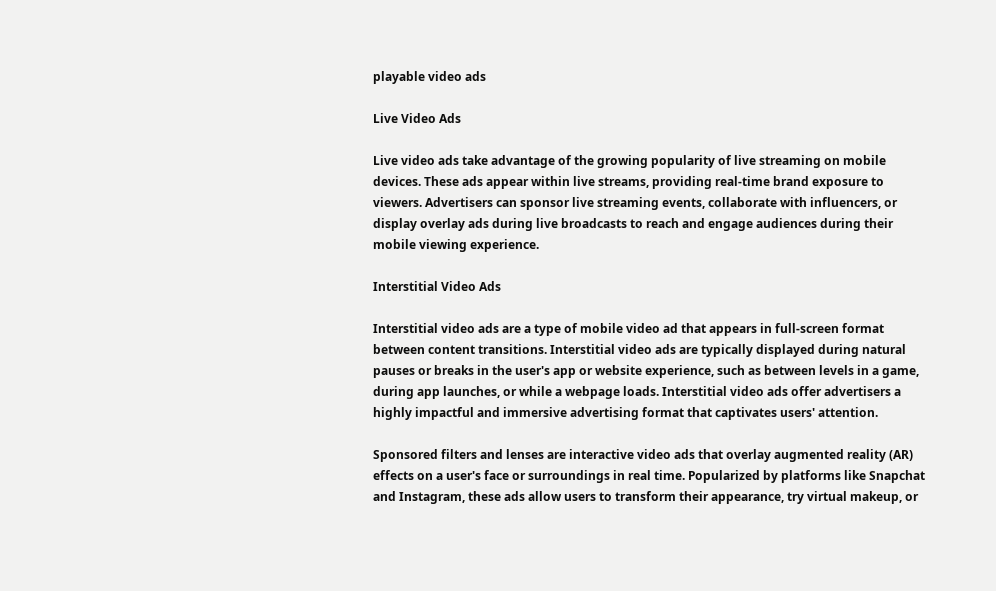playable video ads

Live Video Ads

Live video ads take advantage of the growing popularity of live streaming on mobile devices. These ads appear within live streams, providing real-time brand exposure to viewers. Advertisers can sponsor live streaming events, collaborate with influencers, or display overlay ads during live broadcasts to reach and engage audiences during their mobile viewing experience.

Interstitial Video Ads

Interstitial video ads are a type of mobile video ad that appears in full-screen format between content transitions. Interstitial video ads are typically displayed during natural pauses or breaks in the user's app or website experience, such as between levels in a game, during app launches, or while a webpage loads. Interstitial video ads offer advertisers a highly impactful and immersive advertising format that captivates users' attention.

Sponsored filters and lenses are interactive video ads that overlay augmented reality (AR) effects on a user's face or surroundings in real time. Popularized by platforms like Snapchat and Instagram, these ads allow users to transform their appearance, try virtual makeup, or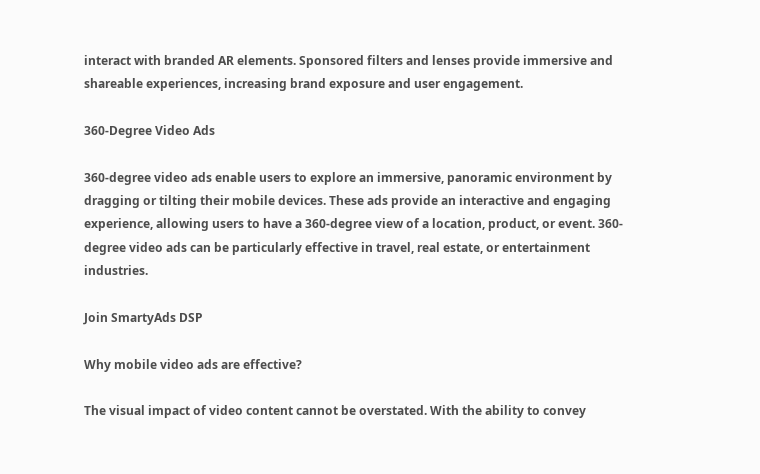interact with branded AR elements. Sponsored filters and lenses provide immersive and shareable experiences, increasing brand exposure and user engagement.

360-Degree Video Ads

360-degree video ads enable users to explore an immersive, panoramic environment by dragging or tilting their mobile devices. These ads provide an interactive and engaging experience, allowing users to have a 360-degree view of a location, product, or event. 360-degree video ads can be particularly effective in travel, real estate, or entertainment industries.

Join SmartyAds DSP

Why mobile video ads are effective?

The visual impact of video content cannot be overstated. With the ability to convey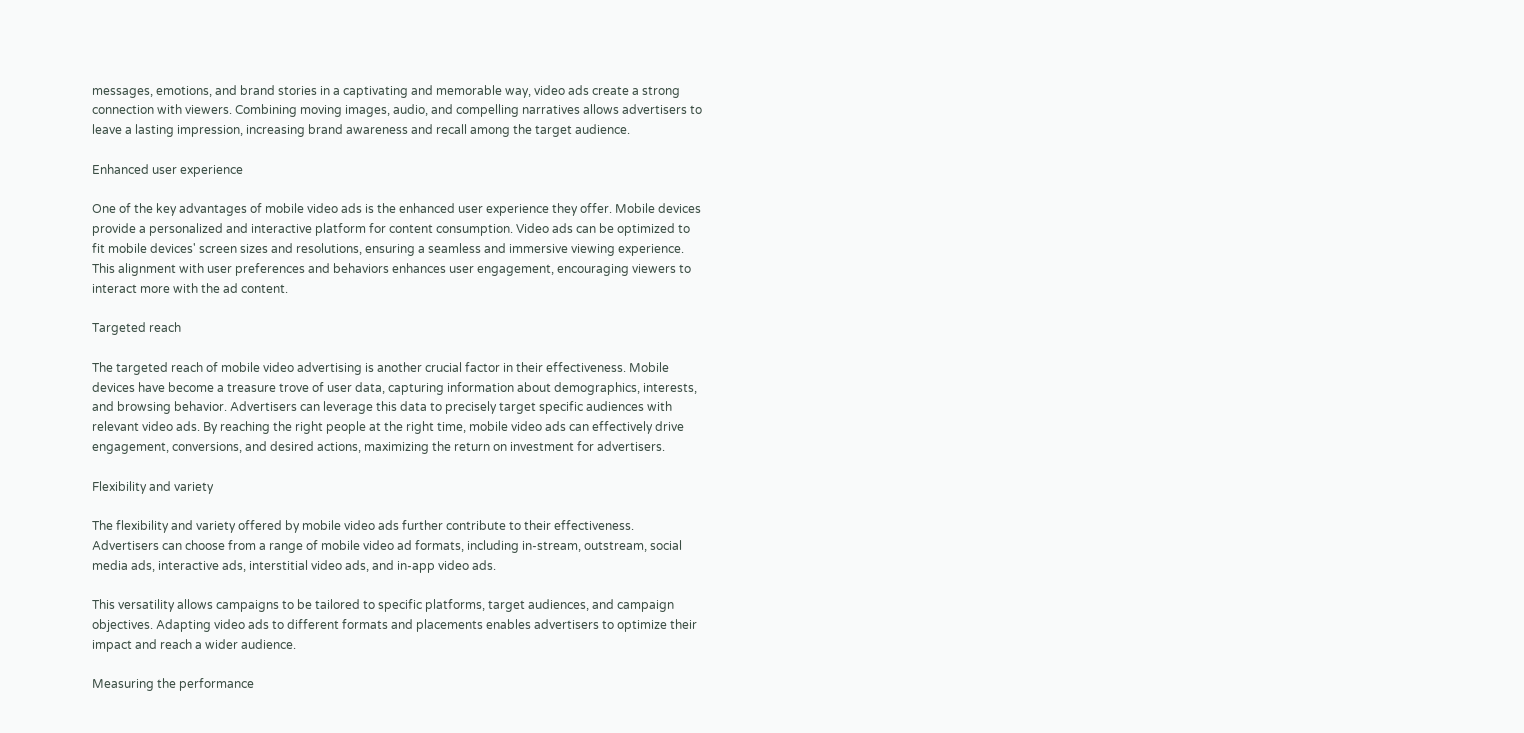messages, emotions, and brand stories in a captivating and memorable way, video ads create a strong connection with viewers. Combining moving images, audio, and compelling narratives allows advertisers to leave a lasting impression, increasing brand awareness and recall among the target audience.

Enhanced user experience

One of the key advantages of mobile video ads is the enhanced user experience they offer. Mobile devices provide a personalized and interactive platform for content consumption. Video ads can be optimized to fit mobile devices' screen sizes and resolutions, ensuring a seamless and immersive viewing experience. This alignment with user preferences and behaviors enhances user engagement, encouraging viewers to interact more with the ad content.

Targeted reach

The targeted reach of mobile video advertising is another crucial factor in their effectiveness. Mobile devices have become a treasure trove of user data, capturing information about demographics, interests, and browsing behavior. Advertisers can leverage this data to precisely target specific audiences with relevant video ads. By reaching the right people at the right time, mobile video ads can effectively drive engagement, conversions, and desired actions, maximizing the return on investment for advertisers.

Flexibility and variety

The flexibility and variety offered by mobile video ads further contribute to their effectiveness. Advertisers can choose from a range of mobile video ad formats, including in-stream, outstream, social media ads, interactive ads, interstitial video ads, and in-app video ads.

This versatility allows campaigns to be tailored to specific platforms, target audiences, and campaign objectives. Adapting video ads to different formats and placements enables advertisers to optimize their impact and reach a wider audience.

Measuring the performance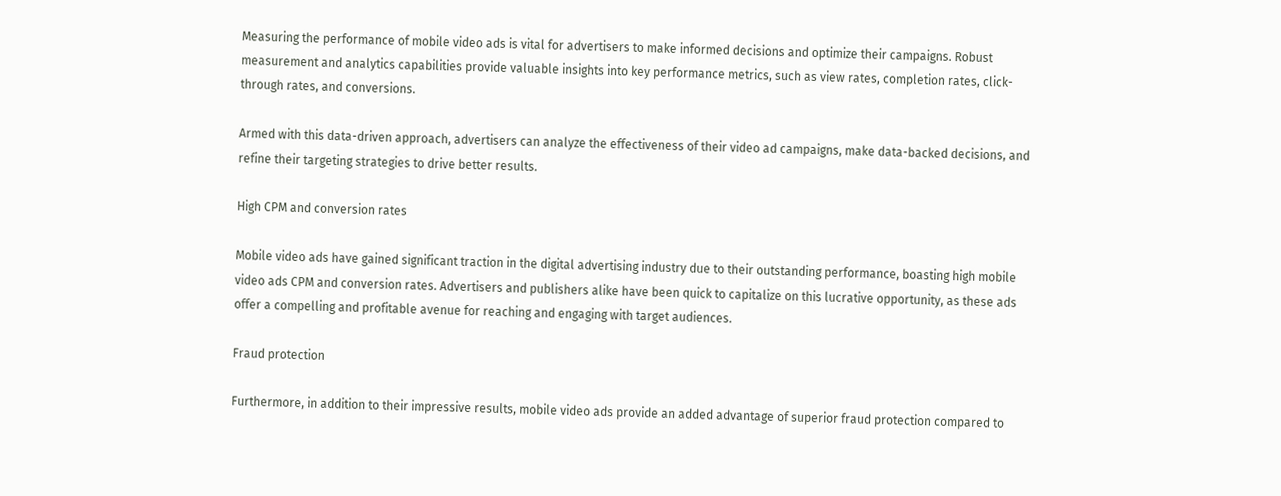Measuring the performance of mobile video ads is vital for advertisers to make informed decisions and optimize their campaigns. Robust measurement and analytics capabilities provide valuable insights into key performance metrics, such as view rates, completion rates, click-through rates, and conversions.

Armed with this data-driven approach, advertisers can analyze the effectiveness of their video ad campaigns, make data-backed decisions, and refine their targeting strategies to drive better results.

High CPM and conversion rates

Mobile video ads have gained significant traction in the digital advertising industry due to their outstanding performance, boasting high mobile video ads CPM and conversion rates. Advertisers and publishers alike have been quick to capitalize on this lucrative opportunity, as these ads offer a compelling and profitable avenue for reaching and engaging with target audiences.

Fraud protection

Furthermore, in addition to their impressive results, mobile video ads provide an added advantage of superior fraud protection compared to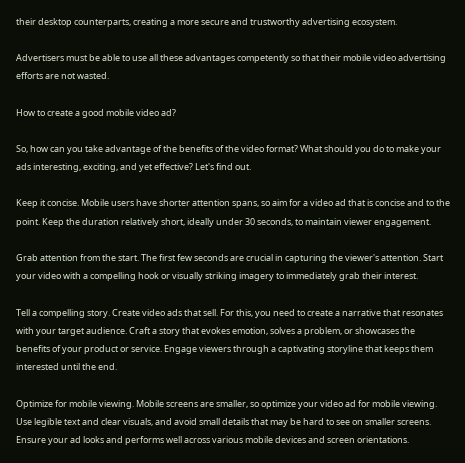their desktop counterparts, creating a more secure and trustworthy advertising ecosystem.

Advertisers must be able to use all these advantages competently so that their mobile video advertising efforts are not wasted.

How to create a good mobile video ad?

So, how can you take advantage of the benefits of the video format? What should you do to make your ads interesting, exciting, and yet effective? Let's find out.

Keep it concise. Mobile users have shorter attention spans, so aim for a video ad that is concise and to the point. Keep the duration relatively short, ideally under 30 seconds, to maintain viewer engagement.

Grab attention from the start. The first few seconds are crucial in capturing the viewer's attention. Start your video with a compelling hook or visually striking imagery to immediately grab their interest.

Tell a compelling story. Create video ads that sell. For this, you need to create a narrative that resonates with your target audience. Craft a story that evokes emotion, solves a problem, or showcases the benefits of your product or service. Engage viewers through a captivating storyline that keeps them interested until the end.

Optimize for mobile viewing. Mobile screens are smaller, so optimize your video ad for mobile viewing. Use legible text and clear visuals, and avoid small details that may be hard to see on smaller screens. Ensure your ad looks and performs well across various mobile devices and screen orientations.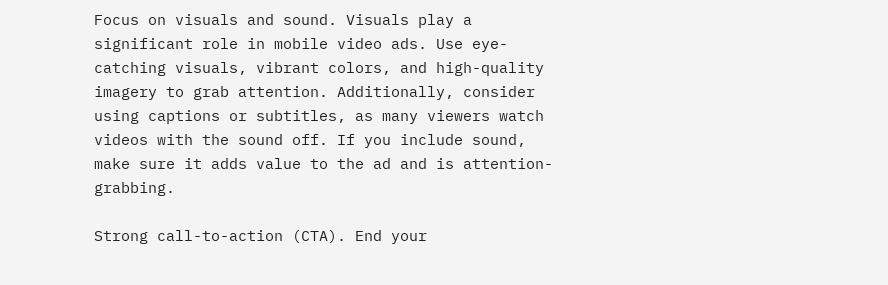Focus on visuals and sound. Visuals play a significant role in mobile video ads. Use eye-catching visuals, vibrant colors, and high-quality imagery to grab attention. Additionally, consider using captions or subtitles, as many viewers watch videos with the sound off. If you include sound, make sure it adds value to the ad and is attention-grabbing.

Strong call-to-action (CTA). End your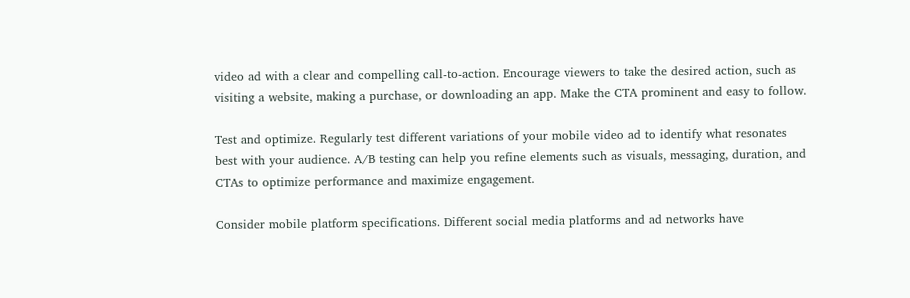video ad with a clear and compelling call-to-action. Encourage viewers to take the desired action, such as visiting a website, making a purchase, or downloading an app. Make the CTA prominent and easy to follow.

Test and optimize. Regularly test different variations of your mobile video ad to identify what resonates best with your audience. A/B testing can help you refine elements such as visuals, messaging, duration, and CTAs to optimize performance and maximize engagement.

Consider mobile platform specifications. Different social media platforms and ad networks have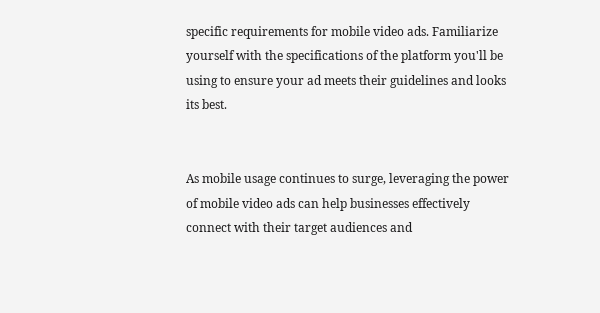specific requirements for mobile video ads. Familiarize yourself with the specifications of the platform you'll be using to ensure your ad meets their guidelines and looks its best.


As mobile usage continues to surge, leveraging the power of mobile video ads can help businesses effectively connect with their target audiences and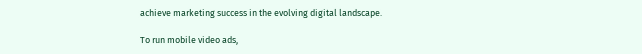achieve marketing success in the evolving digital landscape.

To run mobile video ads,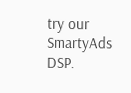try our SmartyAds DSP.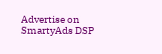Advertise on SmartyAds DSP